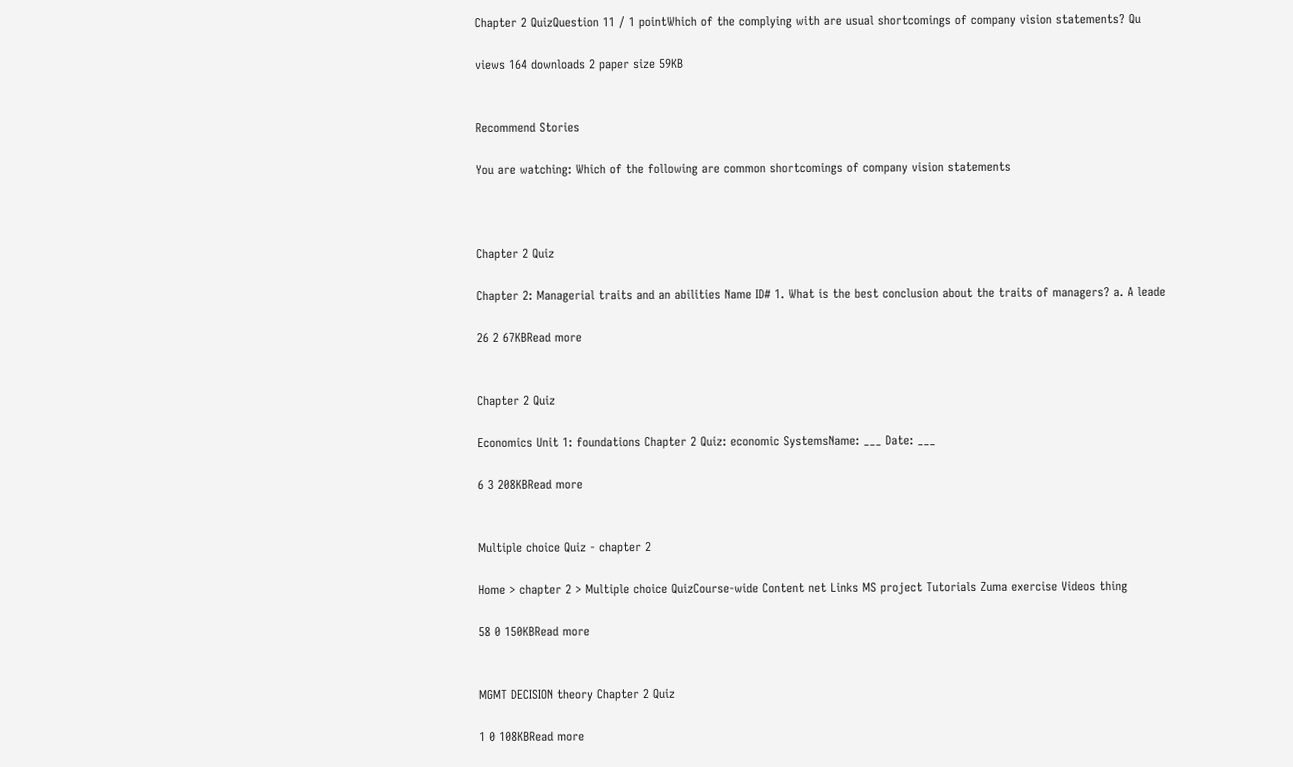Chapter 2 QuizQuestion 11 / 1 pointWhich of the complying with are usual shortcomings of company vision statements? Qu

views 164 downloads 2 paper size 59KB


Recommend Stories

You are watching: Which of the following are common shortcomings of company vision statements



Chapter 2 Quiz

Chapter 2: Managerial traits and an abilities Name ID# 1. What is the best conclusion about the traits of managers? a. A leade

26 2 67KBRead more


Chapter 2 Quiz

Economics Unit 1: foundations Chapter 2 Quiz: economic SystemsName: ___ Date: ___

6 3 208KBRead more


Multiple choice Quiz - chapter 2

Home > chapter 2 > Multiple choice QuizCourse-wide Content net Links MS project Tutorials Zuma exercise Videos thing

58 0 150KBRead more


MGMT DECISION theory Chapter 2 Quiz

1 0 108KBRead more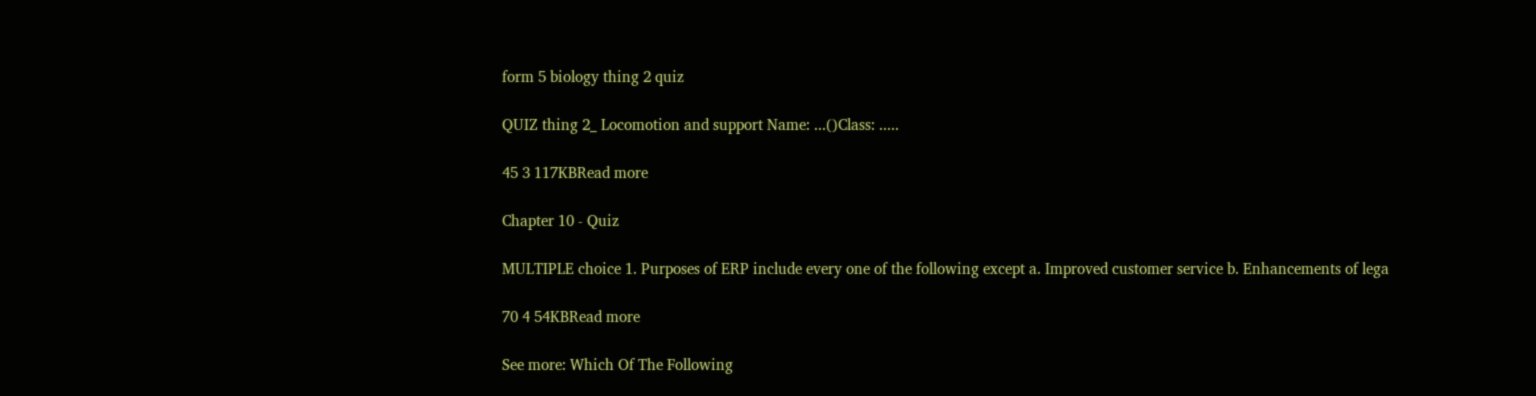form 5 biology thing 2 quiz

QUIZ thing 2_ Locomotion and support Name: ...()Class: .....

45 3 117KBRead more

Chapter 10 - Quiz

MULTIPLE choice 1. Purposes of ERP include every one of the following except a. Improved customer service b. Enhancements of lega

70 4 54KBRead more

See more: Which Of The Following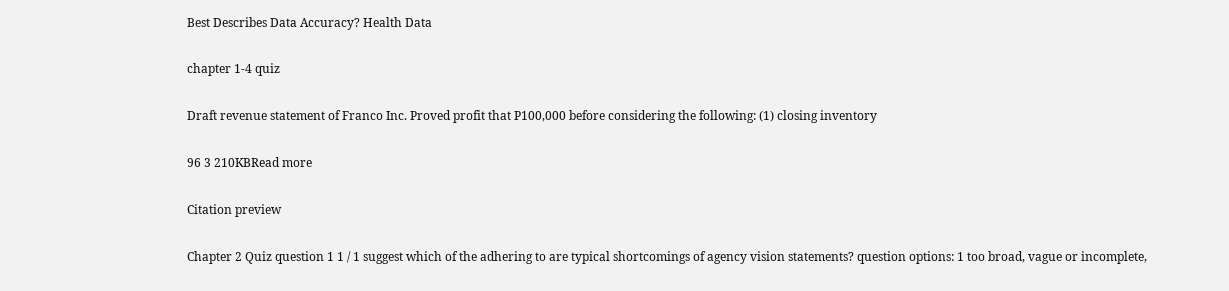Best Describes Data Accuracy? Health Data

chapter 1-4 quiz

Draft revenue statement of Franco Inc. Proved profit that P100,000 before considering the following: (1) closing inventory

96 3 210KBRead more

Citation preview

Chapter 2 Quiz question 1 1 / 1 suggest which of the adhering to are typical shortcomings of agency vision statements? question options: 1 too broad, vague or incomplete,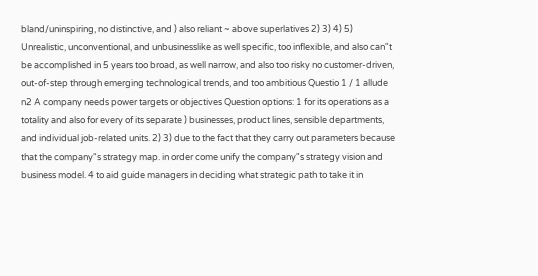bland/uninspiring, no distinctive, and ) also reliant ~ above superlatives 2) 3) 4) 5) Unrealistic, unconventional, and unbusinesslike as well specific, too inflexible, and also can"t be accomplished in 5 years too broad, as well narrow, and also too risky no customer-driven, out-of-step through emerging technological trends, and too ambitious Questio 1 / 1 allude n2 A company needs power targets or objectives Question options: 1 for its operations as a totality and also for every of its separate ) businesses, product lines, sensible departments, and individual job-related units. 2) 3) due to the fact that they carry out parameters because that the company"s strategy map. in order come unify the company"s strategy vision and business model. 4 to aid guide managers in deciding what strategic path to take it in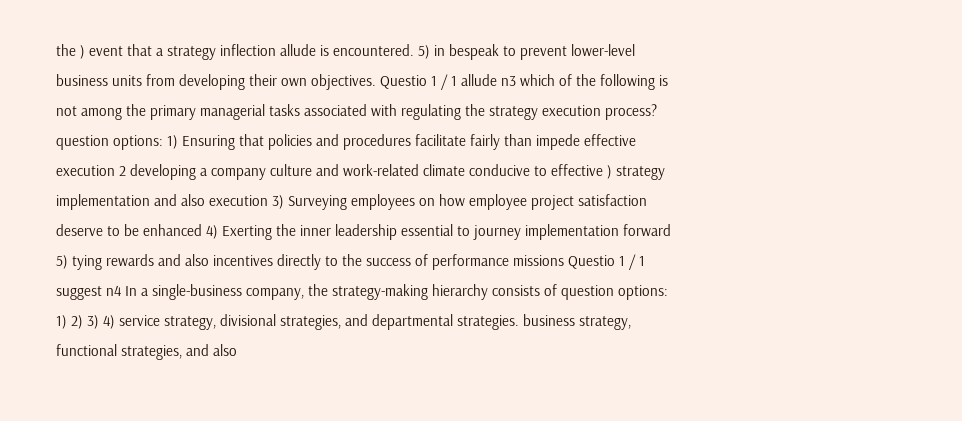the ) event that a strategy inflection allude is encountered. 5) in bespeak to prevent lower-level business units from developing their own objectives. Questio 1 / 1 allude n3 which of the following is not among the primary managerial tasks associated with regulating the strategy execution process? question options: 1) Ensuring that policies and procedures facilitate fairly than impede effective execution 2 developing a company culture and work-related climate conducive to effective ) strategy implementation and also execution 3) Surveying employees on how employee project satisfaction deserve to be enhanced 4) Exerting the inner leadership essential to journey implementation forward 5) tying rewards and also incentives directly to the success of performance missions Questio 1 / 1 suggest n4 In a single-business company, the strategy-making hierarchy consists of question options: 1) 2) 3) 4) service strategy, divisional strategies, and departmental strategies. business strategy, functional strategies, and also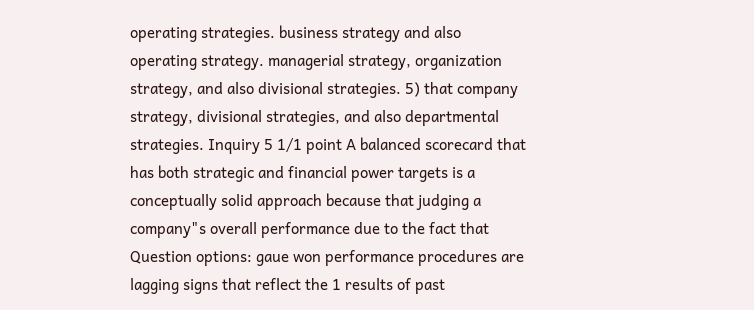operating strategies. business strategy and also operating strategy. managerial strategy, organization strategy, and also divisional strategies. 5) that company strategy, divisional strategies, and also departmental strategies. Inquiry 5 1/1 point A balanced scorecard that has both strategic and financial power targets is a conceptually solid approach because that judging a company"s overall performance due to the fact that Question options: gaue won performance procedures are lagging signs that reflect the 1 results of past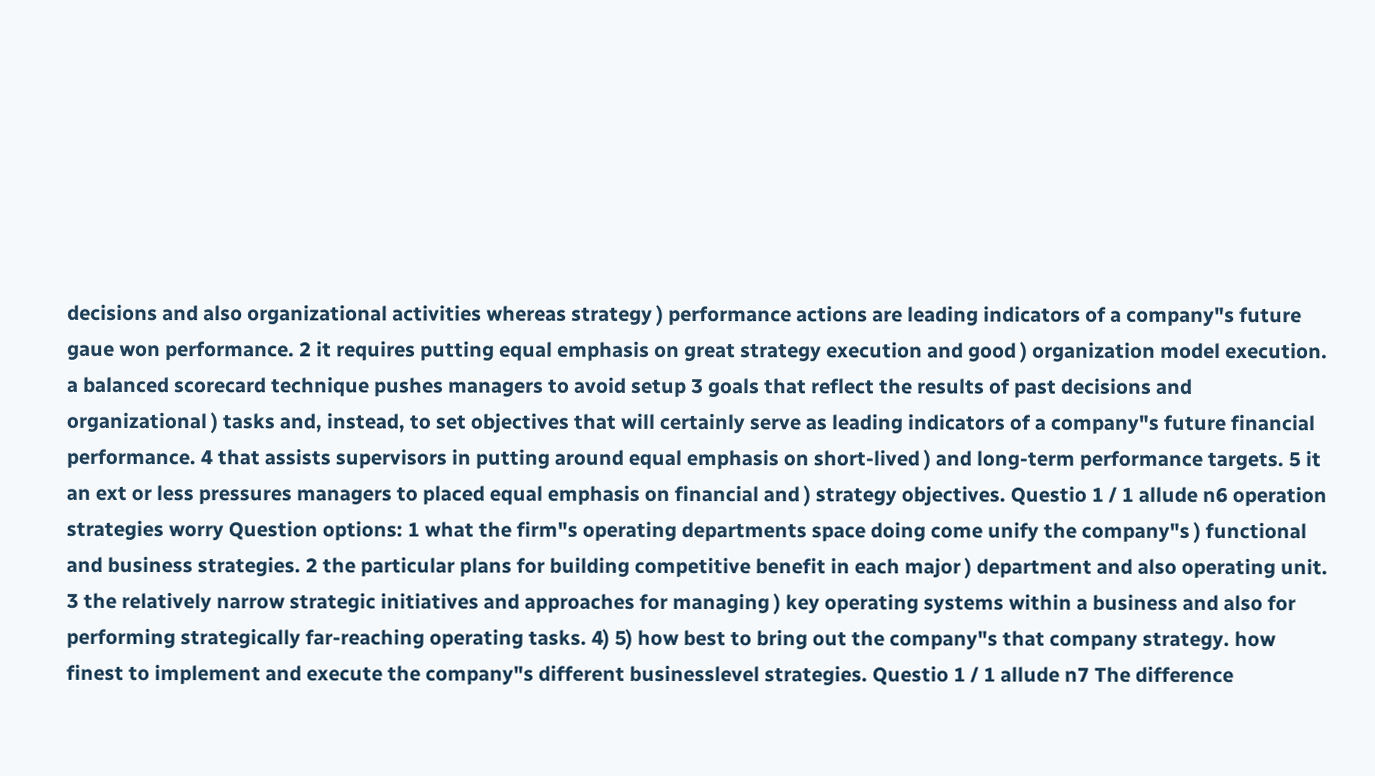decisions and also organizational activities whereas strategy ) performance actions are leading indicators of a company"s future gaue won performance. 2 it requires putting equal emphasis on great strategy execution and good ) organization model execution. a balanced scorecard technique pushes managers to avoid setup 3 goals that reflect the results of past decisions and organizational ) tasks and, instead, to set objectives that will certainly serve as leading indicators of a company"s future financial performance. 4 that assists supervisors in putting around equal emphasis on short-lived ) and long-term performance targets. 5 it an ext or less pressures managers to placed equal emphasis on financial and ) strategy objectives. Questio 1 / 1 allude n6 operation strategies worry Question options: 1 what the firm"s operating departments space doing come unify the company"s ) functional and business strategies. 2 the particular plans for building competitive benefit in each major ) department and also operating unit. 3 the relatively narrow strategic initiatives and approaches for managing ) key operating systems within a business and also for performing strategically far-reaching operating tasks. 4) 5) how best to bring out the company"s that company strategy. how finest to implement and execute the company"s different businesslevel strategies. Questio 1 / 1 allude n7 The difference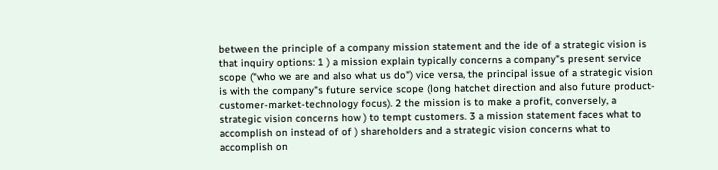between the principle of a company mission statement and the ide of a strategic vision is that inquiry options: 1 ) a mission explain typically concerns a company"s present service scope ("who we are and also what us do") vice versa, the principal issue of a strategic vision is with the company"s future service scope (long hatchet direction and also future product-customer-market-technology focus). 2 the mission is to make a profit, conversely, a strategic vision concerns how ) to tempt customers. 3 a mission statement faces what to accomplish on instead of of ) shareholders and a strategic vision concerns what to accomplish on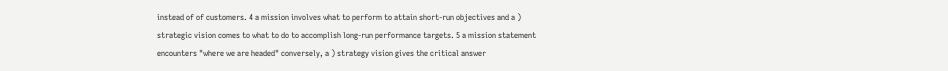instead of of customers. 4 a mission involves what to perform to attain short-run objectives and a ) strategic vision comes to what to do to accomplish long-run performance targets. 5 a mission statement encounters "where we are headed" conversely, a ) strategy vision gives the critical answer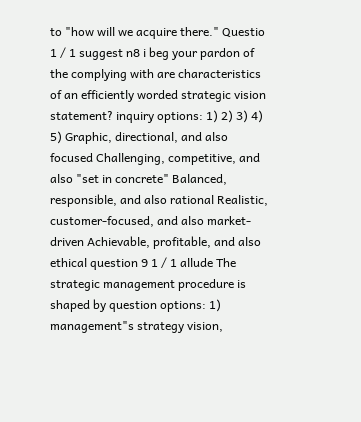to "how will we acquire there." Questio 1 / 1 suggest n8 i beg your pardon of the complying with are characteristics of an efficiently worded strategic vision statement? inquiry options: 1) 2) 3) 4) 5) Graphic, directional, and also focused Challenging, competitive, and also "set in concrete" Balanced, responsible, and also rational Realistic, customer-focused, and also market-driven Achievable, profitable, and also ethical question 9 1 / 1 allude The strategic management procedure is shaped by question options: 1) management"s strategy vision,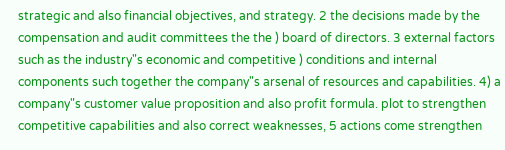strategic and also financial objectives, and strategy. 2 the decisions made by the compensation and audit committees the the ) board of directors. 3 external factors such as the industry"s economic and competitive ) conditions and internal components such together the company"s arsenal of resources and capabilities. 4) a company"s customer value proposition and also profit formula. plot to strengthen competitive capabilities and also correct weaknesses, 5 actions come strengthen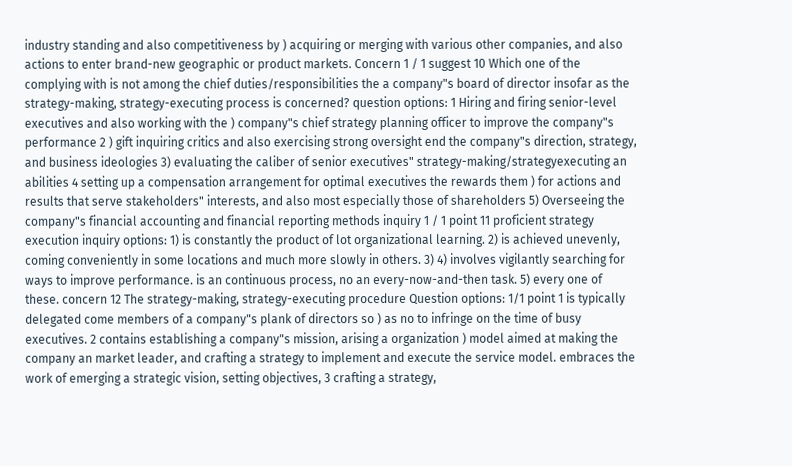industry standing and also competitiveness by ) acquiring or merging with various other companies, and also actions to enter brand-new geographic or product markets. Concern 1 / 1 suggest 10 Which one of the complying with is not among the chief duties/responsibilities the a company"s board of director insofar as the strategy-making, strategy-executing process is concerned? question options: 1 Hiring and firing senior-level executives and also working with the ) company"s chief strategy planning officer to improve the company"s performance 2 ) gift inquiring critics and also exercising strong oversight end the company"s direction, strategy, and business ideologies 3) evaluating the caliber of senior executives" strategy-making/strategyexecuting an abilities 4 setting up a compensation arrangement for optimal executives the rewards them ) for actions and results that serve stakeholders" interests, and also most especially those of shareholders 5) Overseeing the company"s financial accounting and financial reporting methods inquiry 1 / 1 point 11 proficient strategy execution inquiry options: 1) is constantly the product of lot organizational learning. 2) is achieved unevenly, coming conveniently in some locations and much more slowly in others. 3) 4) involves vigilantly searching for ways to improve performance. is an continuous process, no an every-now-and-then task. 5) every one of these. concern 12 The strategy-making, strategy-executing procedure Question options: 1/1 point 1 is typically delegated come members of a company"s plank of directors so ) as no to infringe on the time of busy executives. 2 contains establishing a company"s mission, arising a organization ) model aimed at making the company an market leader, and crafting a strategy to implement and execute the service model. embraces the work of emerging a strategic vision, setting objectives, 3 crafting a strategy,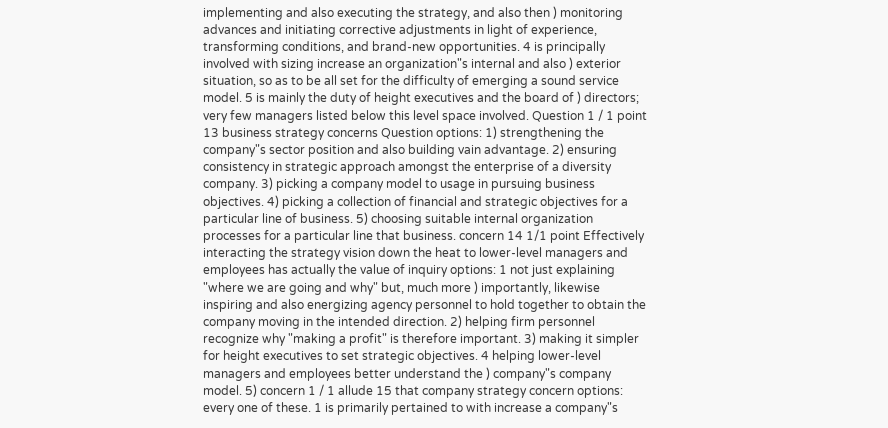implementing and also executing the strategy, and also then ) monitoring advances and initiating corrective adjustments in light of experience, transforming conditions, and brand-new opportunities. 4 is principally involved with sizing increase an organization"s internal and also ) exterior situation, so as to be all set for the difficulty of emerging a sound service model. 5 is mainly the duty of height executives and the board of ) directors; very few managers listed below this level space involved. Question 1 / 1 point 13 business strategy concerns Question options: 1) strengthening the company"s sector position and also building vain advantage. 2) ensuring consistency in strategic approach amongst the enterprise of a diversity company. 3) picking a company model to usage in pursuing business objectives. 4) picking a collection of financial and strategic objectives for a particular line of business. 5) choosing suitable internal organization processes for a particular line that business. concern 14 1/1 point Effectively interacting the strategy vision down the heat to lower-level managers and employees has actually the value of inquiry options: 1 not just explaining "where we are going and why" but, much more ) importantly, likewise inspiring and also energizing agency personnel to hold together to obtain the company moving in the intended direction. 2) helping firm personnel recognize why "making a profit" is therefore important. 3) making it simpler for height executives to set strategic objectives. 4 helping lower-level managers and employees better understand the ) company"s company model. 5) concern 1 / 1 allude 15 that company strategy concern options: every one of these. 1 is primarily pertained to with increase a company"s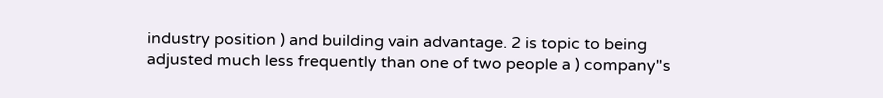industry position ) and building vain advantage. 2 is topic to being adjusted much less frequently than one of two people a ) company"s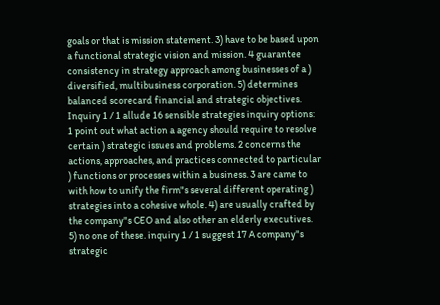goals or that is mission statement. 3) have to be based upon a functional strategic vision and mission. 4 guarantee consistency in strategy approach among businesses of a ) diversified, multibusiness corporation. 5) determines balanced scorecard financial and strategic objectives. Inquiry 1 / 1 allude 16 sensible strategies inquiry options: 1 point out what action a agency should require to resolve certain ) strategic issues and problems. 2 concerns the actions, approaches, and practices connected to particular ) functions or processes within a business. 3 are came to with how to unify the firm"s several different operating ) strategies into a cohesive whole. 4) are usually crafted by the company"s CEO and also other an elderly executives. 5) no one of these. inquiry 1 / 1 suggest 17 A company"s strategic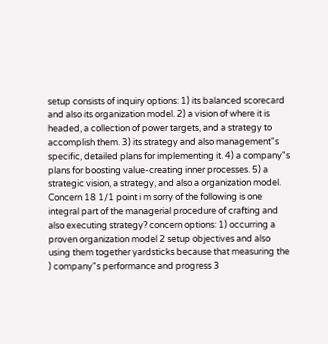setup consists of inquiry options: 1) its balanced scorecard and also its organization model. 2) a vision of where it is headed, a collection of power targets, and a strategy to accomplish them. 3) its strategy and also management"s specific, detailed plans for implementing it. 4) a company"s plans for boosting value-creating inner processes. 5) a strategic vision, a strategy, and also a organization model. Concern 18 1/1 point i m sorry of the following is one integral part of the managerial procedure of crafting and also executing strategy? concern options: 1) occurring a proven organization model 2 setup objectives and also using them together yardsticks because that measuring the ) company"s performance and progress 3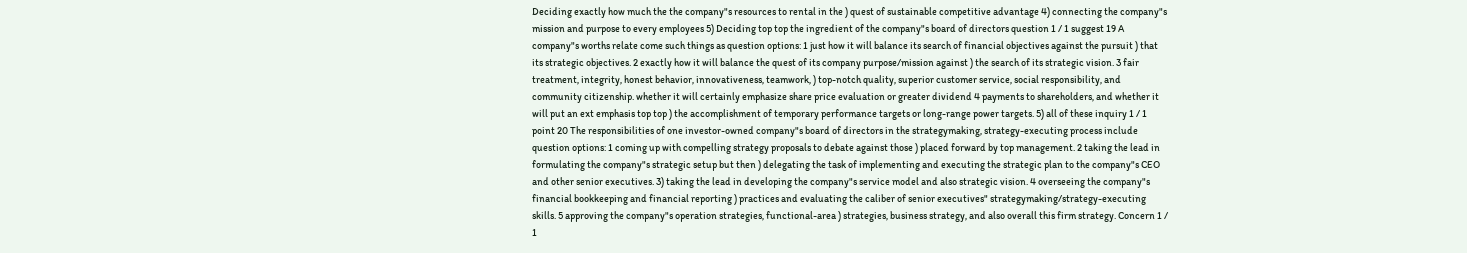Deciding exactly how much the the company"s resources to rental in the ) quest of sustainable competitive advantage 4) connecting the company"s mission and purpose to every employees 5) Deciding top top the ingredient of the company"s board of directors question 1 / 1 suggest 19 A company"s worths relate come such things as question options: 1 just how it will balance its search of financial objectives against the pursuit ) that its strategic objectives. 2 exactly how it will balance the quest of its company purpose/mission against ) the search of its strategic vision. 3 fair treatment, integrity, honest behavior, innovativeness, teamwork, ) top-notch quality, superior customer service, social responsibility, and community citizenship. whether it will certainly emphasize share price evaluation or greater dividend 4 payments to shareholders, and whether it will put an ext emphasis top top ) the accomplishment of temporary performance targets or long-range power targets. 5) all of these inquiry 1 / 1 point 20 The responsibilities of one investor-owned company"s board of directors in the strategymaking, strategy-executing process include question options: 1 coming up with compelling strategy proposals to debate against those ) placed forward by top management. 2 taking the lead in formulating the company"s strategic setup but then ) delegating the task of implementing and executing the strategic plan to the company"s CEO and other senior executives. 3) taking the lead in developing the company"s service model and also strategic vision. 4 overseeing the company"s financial bookkeeping and financial reporting ) practices and evaluating the caliber of senior executives" strategymaking/strategy-executing skills. 5 approving the company"s operation strategies, functional-area ) strategies, business strategy, and also overall this firm strategy. Concern 1 / 1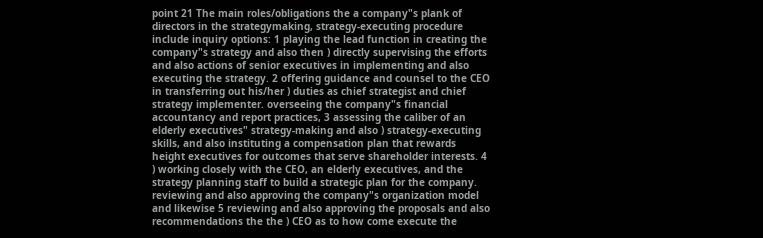point 21 The main roles/obligations the a company"s plank of directors in the strategymaking, strategy-executing procedure include inquiry options: 1 playing the lead function in creating the company"s strategy and also then ) directly supervising the efforts and also actions of senior executives in implementing and also executing the strategy. 2 offering guidance and counsel to the CEO in transferring out his/her ) duties as chief strategist and chief strategy implementer. overseeing the company"s financial accountancy and report practices, 3 assessing the caliber of an elderly executives" strategy-making and also ) strategy-executing skills, and also instituting a compensation plan that rewards height executives for outcomes that serve shareholder interests. 4 ) working closely with the CEO, an elderly executives, and the strategy planning staff to build a strategic plan for the company. reviewing and also approving the company"s organization model and likewise 5 reviewing and also approving the proposals and also recommendations the the ) CEO as to how come execute the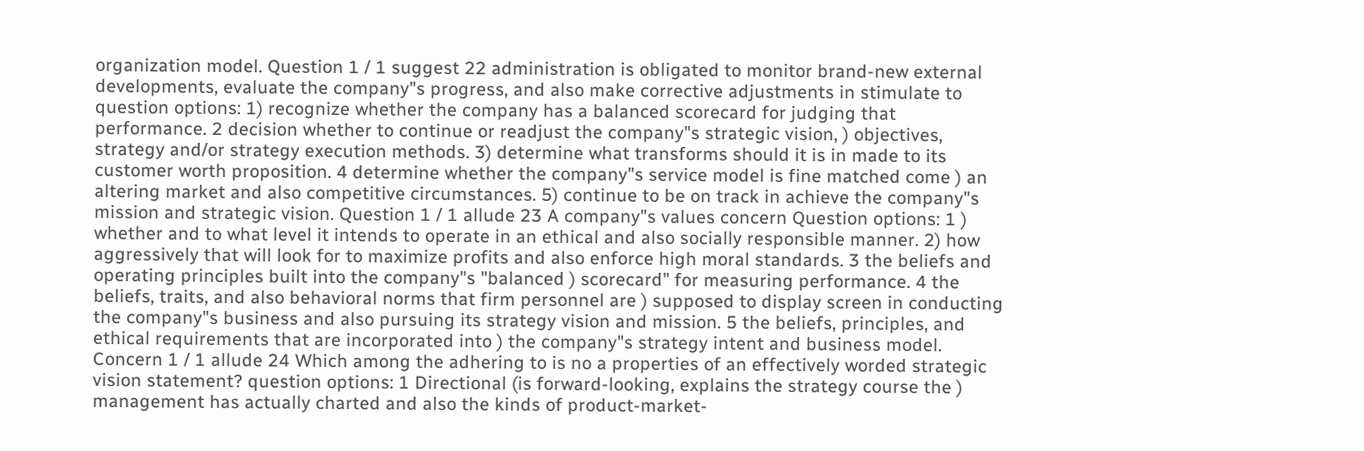organization model. Question 1 / 1 suggest 22 administration is obligated to monitor brand-new external developments, evaluate the company"s progress, and also make corrective adjustments in stimulate to question options: 1) recognize whether the company has a balanced scorecard for judging that performance. 2 decision whether to continue or readjust the company"s strategic vision, ) objectives, strategy and/or strategy execution methods. 3) determine what transforms should it is in made to its customer worth proposition. 4 determine whether the company"s service model is fine matched come ) an altering market and also competitive circumstances. 5) continue to be on track in achieve the company"s mission and strategic vision. Question 1 / 1 allude 23 A company"s values concern Question options: 1 ) whether and to what level it intends to operate in an ethical and also socially responsible manner. 2) how aggressively that will look for to maximize profits and also enforce high moral standards. 3 the beliefs and operating principles built into the company"s "balanced ) scorecard" for measuring performance. 4 the beliefs, traits, and also behavioral norms that firm personnel are ) supposed to display screen in conducting the company"s business and also pursuing its strategy vision and mission. 5 the beliefs, principles, and ethical requirements that are incorporated into ) the company"s strategy intent and business model. Concern 1 / 1 allude 24 Which among the adhering to is no a properties of an effectively worded strategic vision statement? question options: 1 Directional (is forward-looking, explains the strategy course the ) management has actually charted and also the kinds of product-market-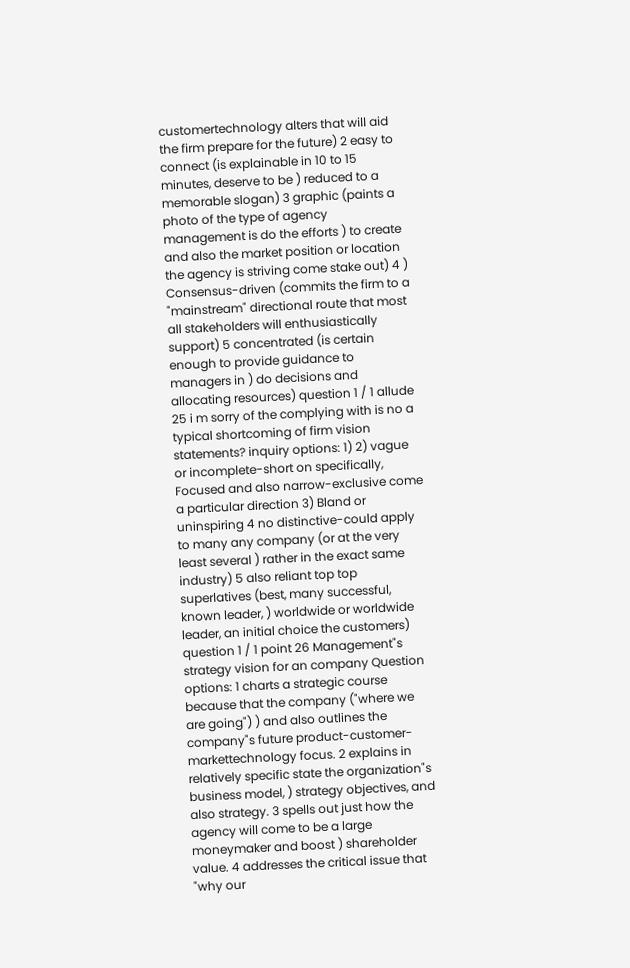customertechnology alters that will aid the firm prepare for the future) 2 easy to connect (is explainable in 10 to 15 minutes, deserve to be ) reduced to a memorable slogan) 3 graphic (paints a photo of the type of agency management is do the efforts ) to create and also the market position or location the agency is striving come stake out) 4 ) Consensus-driven (commits the firm to a "mainstream" directional route that most all stakeholders will enthusiastically support) 5 concentrated (is certain enough to provide guidance to managers in ) do decisions and allocating resources) question 1 / 1 allude 25 i m sorry of the complying with is no a typical shortcoming of firm vision statements? inquiry options: 1) 2) vague or incomplete-short on specifically, Focused and also narrow-exclusive come a particular direction 3) Bland or uninspiring 4 no distinctive-could apply to many any company (or at the very least several ) rather in the exact same industry) 5 also reliant top top superlatives (best, many successful, known leader, ) worldwide or worldwide leader, an initial choice the customers) question 1 / 1 point 26 Management"s strategy vision for an company Question options: 1 charts a strategic course because that the company ("where we are going") ) and also outlines the company"s future product-customer-markettechnology focus. 2 explains in relatively specific state the organization"s business model, ) strategy objectives, and also strategy. 3 spells out just how the agency will come to be a large moneymaker and boost ) shareholder value. 4 addresses the critical issue that "why our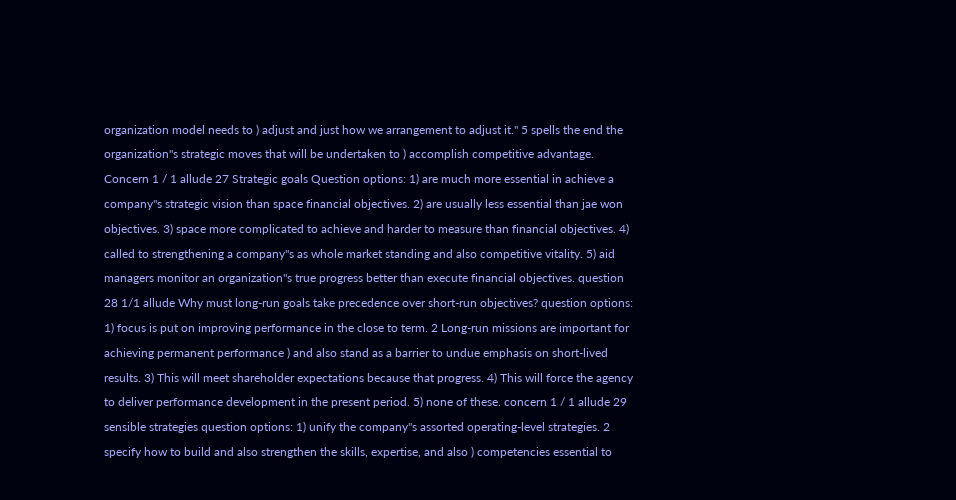organization model needs to ) adjust and just how we arrangement to adjust it." 5 spells the end the organization"s strategic moves that will be undertaken to ) accomplish competitive advantage. Concern 1 / 1 allude 27 Strategic goals Question options: 1) are much more essential in achieve a company"s strategic vision than space financial objectives. 2) are usually less essential than jae won objectives. 3) space more complicated to achieve and harder to measure than financial objectives. 4) called to strengthening a company"s as whole market standing and also competitive vitality. 5) aid managers monitor an organization"s true progress better than execute financial objectives. question 28 1/1 allude Why must long-run goals take precedence over short-run objectives? question options: 1) focus is put on improving performance in the close to term. 2 Long-run missions are important for achieving permanent performance ) and also stand as a barrier to undue emphasis on short-lived results. 3) This will meet shareholder expectations because that progress. 4) This will force the agency to deliver performance development in the present period. 5) none of these. concern 1 / 1 allude 29 sensible strategies question options: 1) unify the company"s assorted operating-level strategies. 2 specify how to build and also strengthen the skills, expertise, and also ) competencies essential to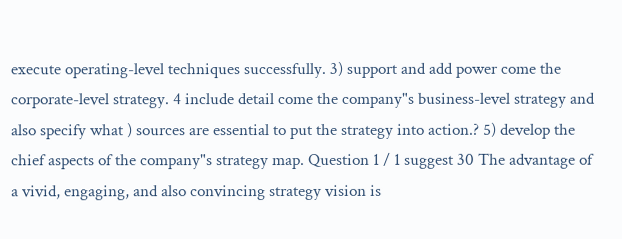execute operating-level techniques successfully. 3) support and add power come the corporate-level strategy. 4 include detail come the company"s business-level strategy and also specify what ) sources are essential to put the strategy into action.? 5) develop the chief aspects of the company"s strategy map. Question 1 / 1 suggest 30 The advantage of a vivid, engaging, and also convincing strategy vision is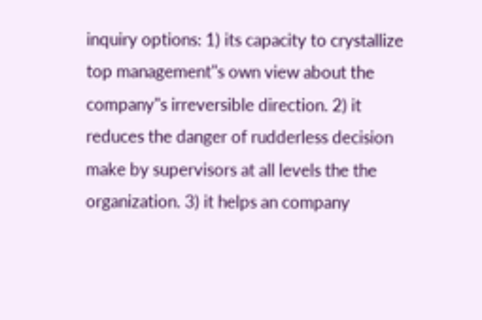inquiry options: 1) its capacity to crystallize top management"s own view about the company"s irreversible direction. 2) it reduces the danger of rudderless decision make by supervisors at all levels the the organization. 3) it helps an company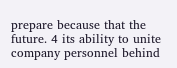prepare because that the future. 4 its ability to unite company personnel behind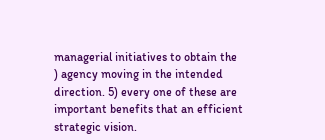managerial initiatives to obtain the ) agency moving in the intended direction. 5) every one of these are important benefits that an efficient strategic vision.